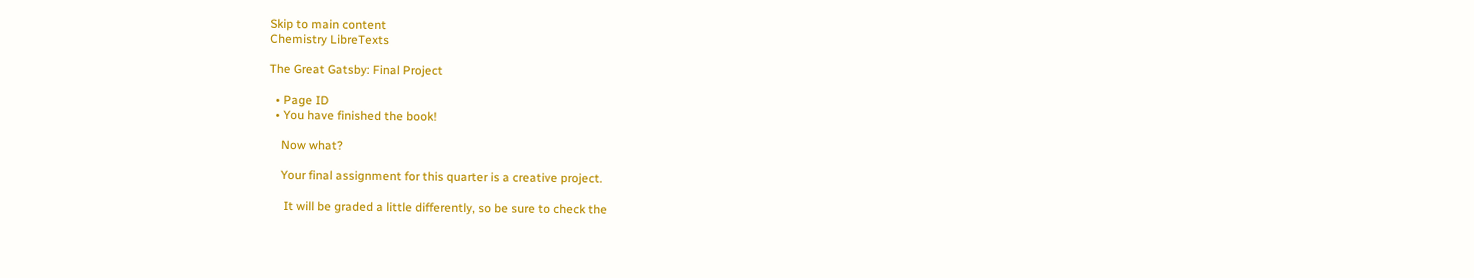Skip to main content
Chemistry LibreTexts

The Great Gatsby: Final Project

  • Page ID
  • You have finished the book!

    Now what?

    Your final assignment for this quarter is a creative project.

     It will be graded a little differently, so be sure to check the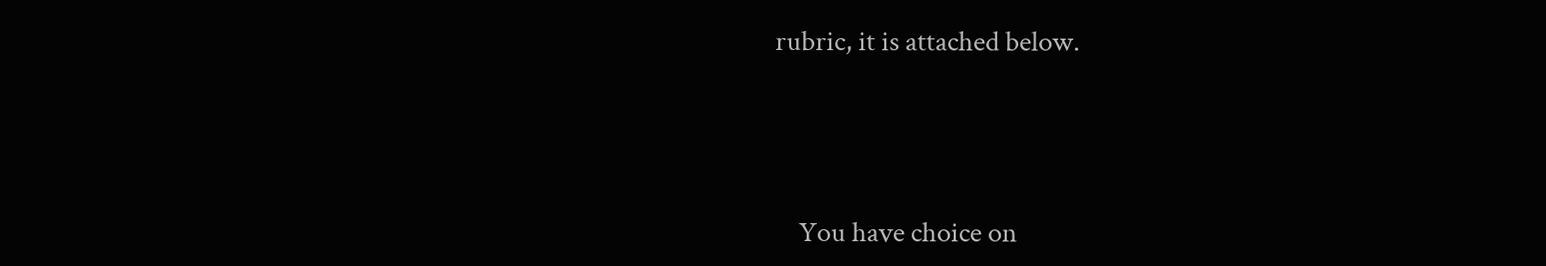rubric, it is attached below.





    You have choice on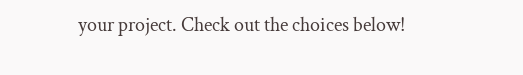your project. Check out the choices below!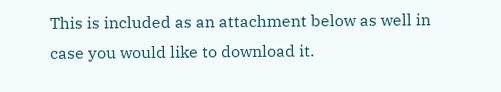This is included as an attachment below as well in case you would like to download it.